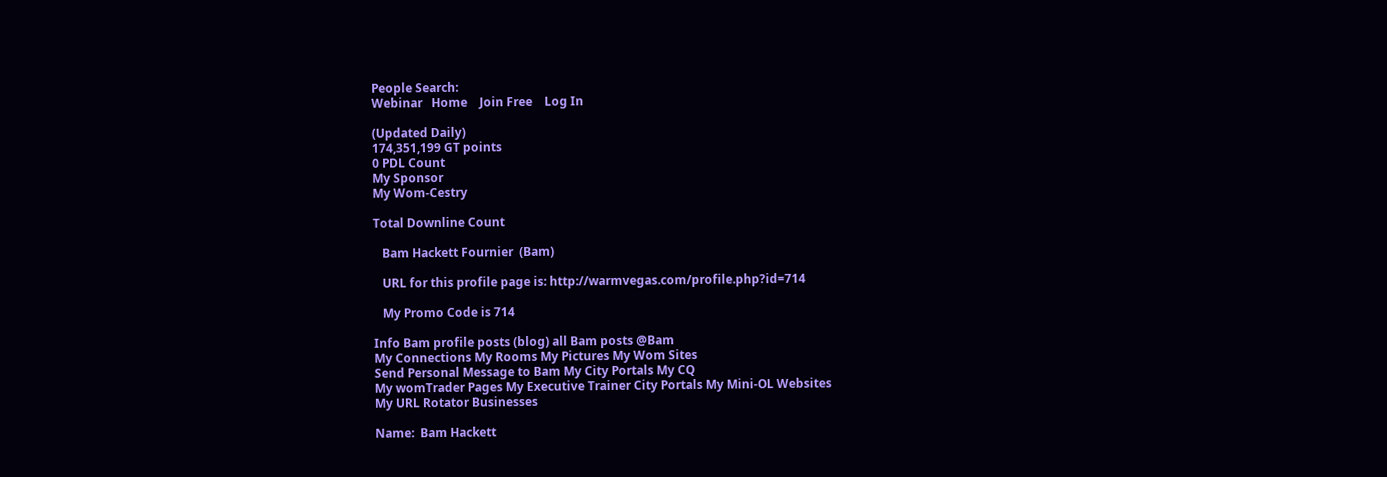People Search:
Webinar   Home    Join Free    Log In

(Updated Daily)
174,351,199 GT points
0 PDL Count
My Sponsor
My Wom-Cestry

Total Downline Count

   Bam Hackett Fournier  (Bam)

   URL for this profile page is: http://warmvegas.com/profile.php?id=714

   My Promo Code is 714

Info Bam profile posts (blog) all Bam posts @Bam
My Connections My Rooms My Pictures My Wom Sites
Send Personal Message to Bam My City Portals My CQ
My womTrader Pages My Executive Trainer City Portals My Mini-OL Websites
My URL Rotator Businesses

Name:  Bam Hackett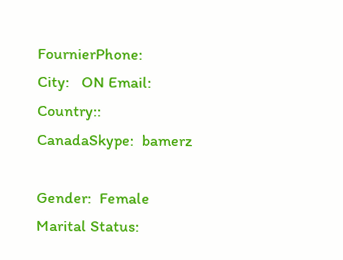FournierPhone:
City:   ON Email:
Country::  CanadaSkype:  bamerz

Gender:  Female
Marital Status: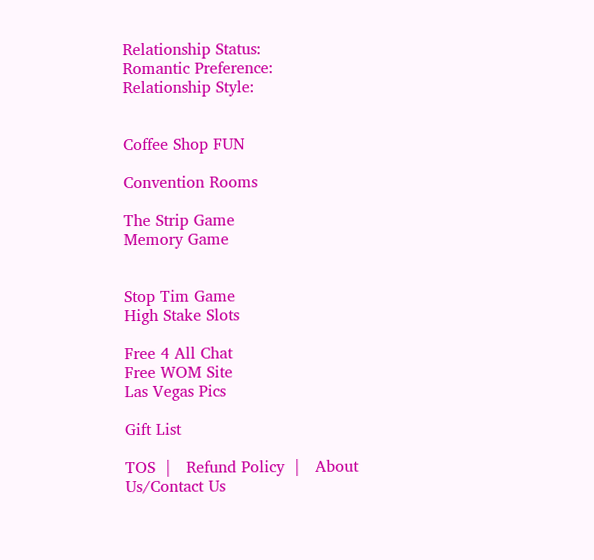Relationship Status:
Romantic Preference:
Relationship Style:


Coffee Shop FUN

Convention Rooms

The Strip Game
Memory Game


Stop Tim Game
High Stake Slots

Free 4 All Chat
Free WOM Site
Las Vegas Pics

Gift List

TOS  |   Refund Policy  |   About Us/Contact Us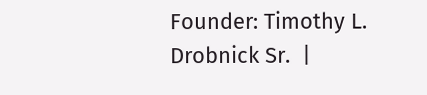Founder: Timothy L. Drobnick Sr.  |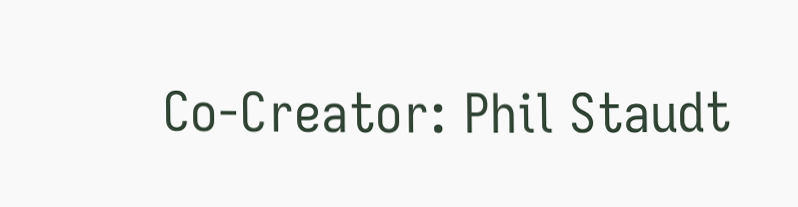Co-Creator: Phil Staudt